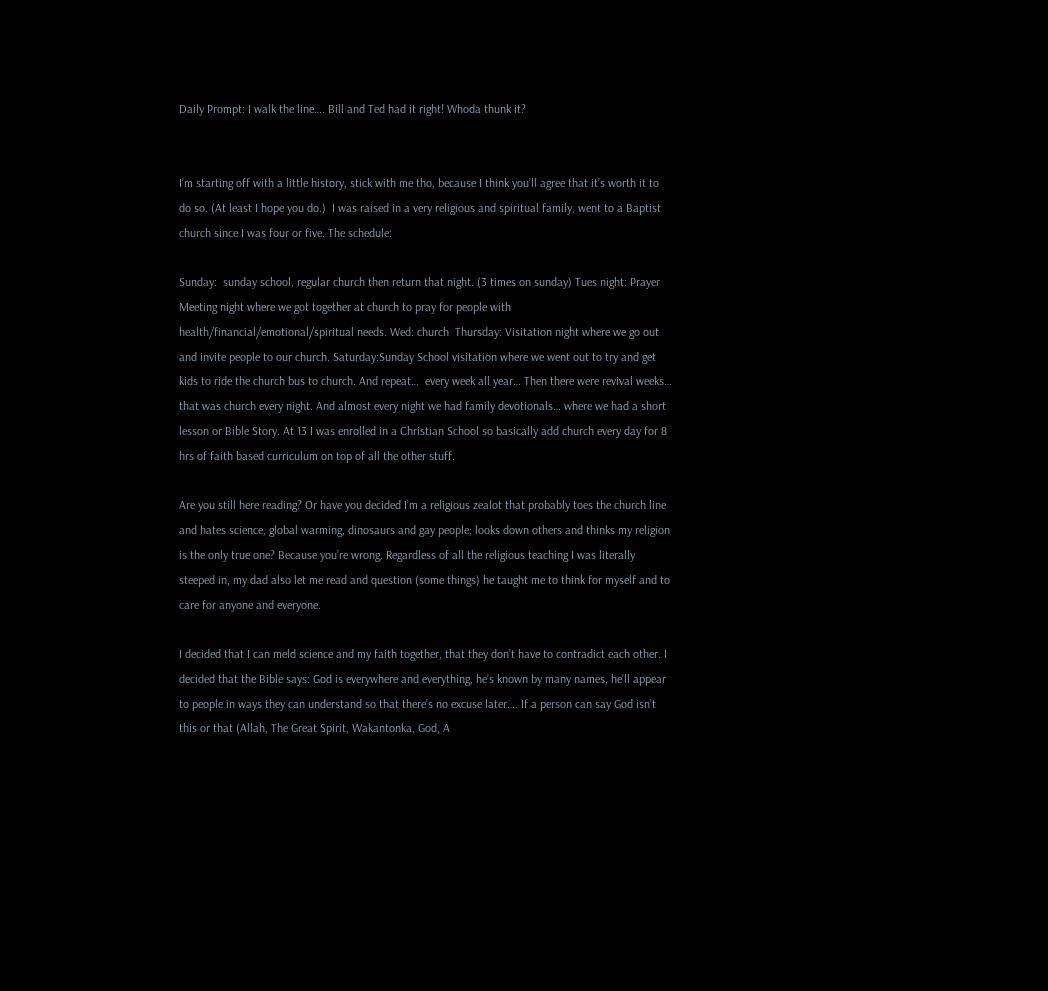Daily Prompt: I walk the line…. Bill and Ted had it right! Whoda thunk it?


I’m starting off with a little history, stick with me tho, because I think you’ll agree that it’s worth it to do so. (At least I hope you do.)  I was raised in a very religious and spiritual family, went to a Baptist church since I was four or five. The schedule:

Sunday:  sunday school, regular church then return that night. (3 times on sunday) Tues night: Prayer Meeting night where we got together at church to pray for people with health/financial/emotional/spiritual needs. Wed: church  Thursday: Visitation night where we go out and invite people to our church. Saturday:Sunday School visitation where we went out to try and get kids to ride the church bus to church. And repeat…  every week all year… Then there were revival weeks… that was church every night. And almost every night we had family devotionals… where we had a short lesson or Bible Story. At 13 I was enrolled in a Christian School so basically add church every day for 8 hrs of faith based curriculum on top of all the other stuff.

Are you still here reading? Or have you decided I’m a religious zealot that probably toes the church line and hates science, global warming, dinosaurs and gay people; looks down others and thinks my religion is the only true one? Because you’re wrong. Regardless of all the religious teaching I was literally steeped in, my dad also let me read and question (some things) he taught me to think for myself and to care for anyone and everyone.

I decided that I can meld science and my faith together, that they don’t have to contradict each other. I decided that the Bible says: God is everywhere and everything, he’s known by many names, he’ll appear to people in ways they can understand so that there’s no excuse later…. If a person can say God isn’t  this or that (Allah, The Great Spirit, Wakantonka, God, A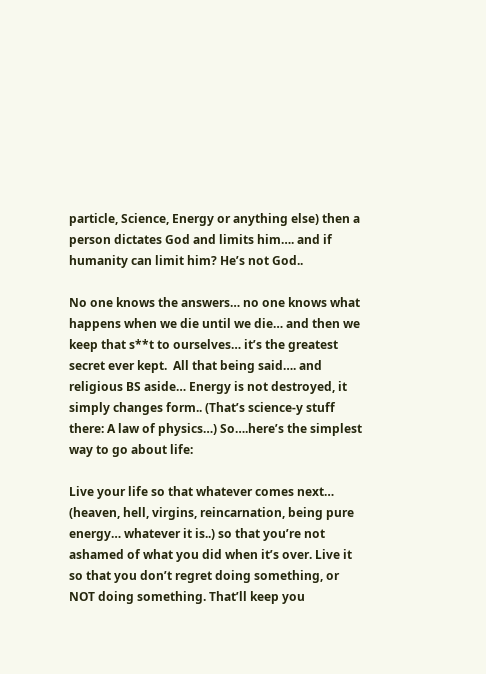particle, Science, Energy or anything else) then a person dictates God and limits him…. and if humanity can limit him? He’s not God..

No one knows the answers… no one knows what happens when we die until we die… and then we keep that s**t to ourselves… it’s the greatest secret ever kept.  All that being said…. and religious BS aside… Energy is not destroyed, it simply changes form.. (That’s science-y stuff there: A law of physics…) So….here’s the simplest way to go about life:

Live your life so that whatever comes next… (heaven, hell, virgins, reincarnation, being pure energy… whatever it is..) so that you’re not ashamed of what you did when it’s over. Live it so that you don’t regret doing something, or NOT doing something. That’ll keep you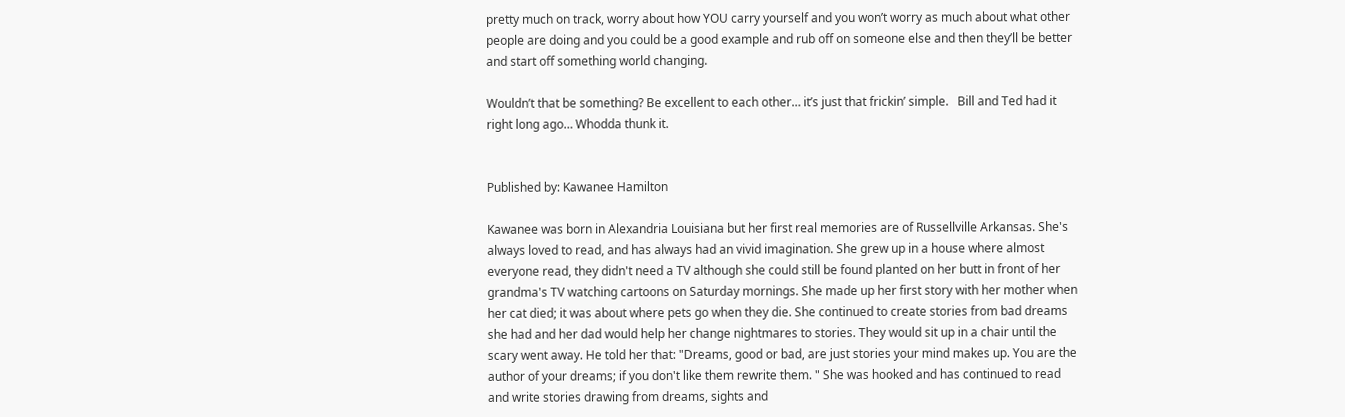pretty much on track, worry about how YOU carry yourself and you won’t worry as much about what other people are doing and you could be a good example and rub off on someone else and then they’ll be better and start off something world changing.

Wouldn’t that be something? Be excellent to each other… it’s just that frickin’ simple.   Bill and Ted had it right long ago… Whodda thunk it.


Published by: Kawanee Hamilton

Kawanee was born in Alexandria Louisiana but her first real memories are of Russellville Arkansas. She's always loved to read, and has always had an vivid imagination. She grew up in a house where almost everyone read, they didn't need a TV although she could still be found planted on her butt in front of her grandma's TV watching cartoons on Saturday mornings. She made up her first story with her mother when her cat died; it was about where pets go when they die. She continued to create stories from bad dreams she had and her dad would help her change nightmares to stories. They would sit up in a chair until the scary went away. He told her that: "Dreams, good or bad, are just stories your mind makes up. You are the author of your dreams; if you don't like them rewrite them. " She was hooked and has continued to read and write stories drawing from dreams, sights and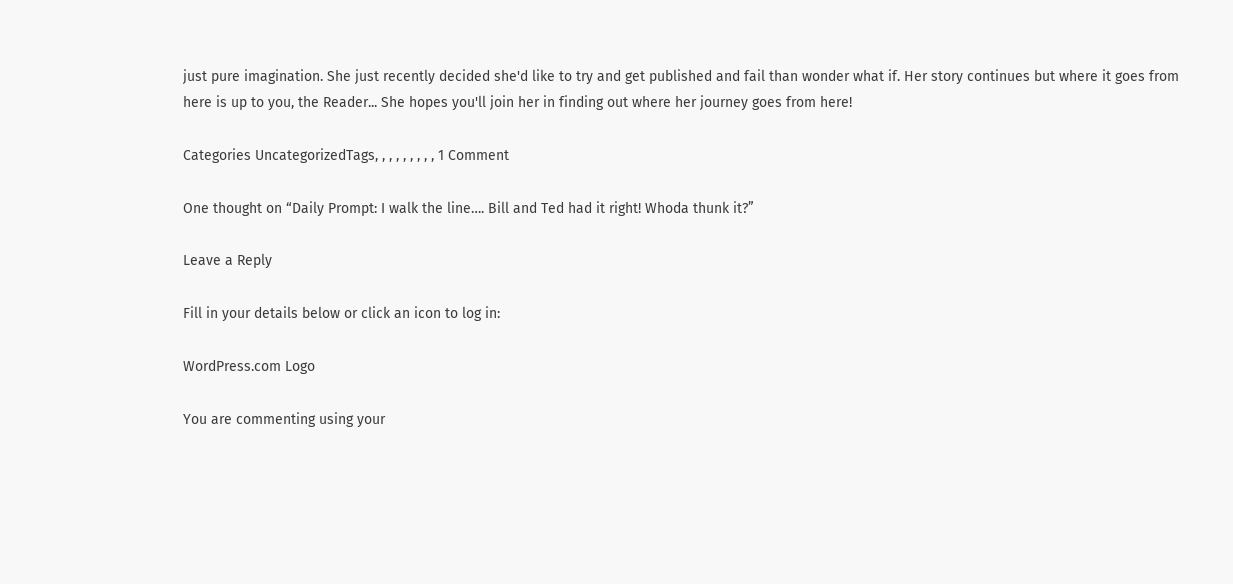just pure imagination. She just recently decided she'd like to try and get published and fail than wonder what if. Her story continues but where it goes from here is up to you, the Reader... She hopes you'll join her in finding out where her journey goes from here!

Categories UncategorizedTags, , , , , , , , , 1 Comment

One thought on “Daily Prompt: I walk the line…. Bill and Ted had it right! Whoda thunk it?”

Leave a Reply

Fill in your details below or click an icon to log in:

WordPress.com Logo

You are commenting using your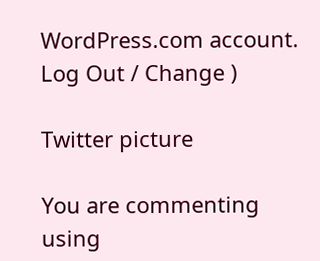WordPress.com account. Log Out / Change )

Twitter picture

You are commenting using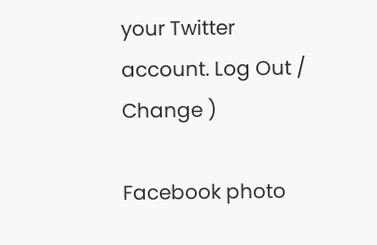your Twitter account. Log Out / Change )

Facebook photo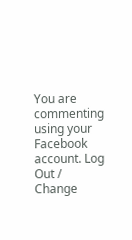You are commenting using your Facebook account. Log Out / Change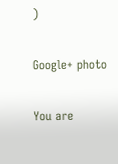)

Google+ photo

You are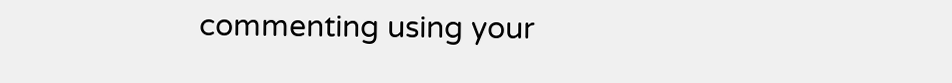commenting using your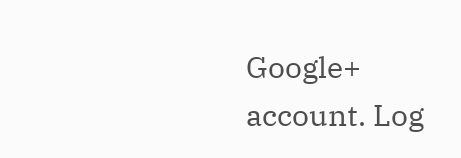Google+ account. Log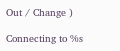Out / Change )

Connecting to %s